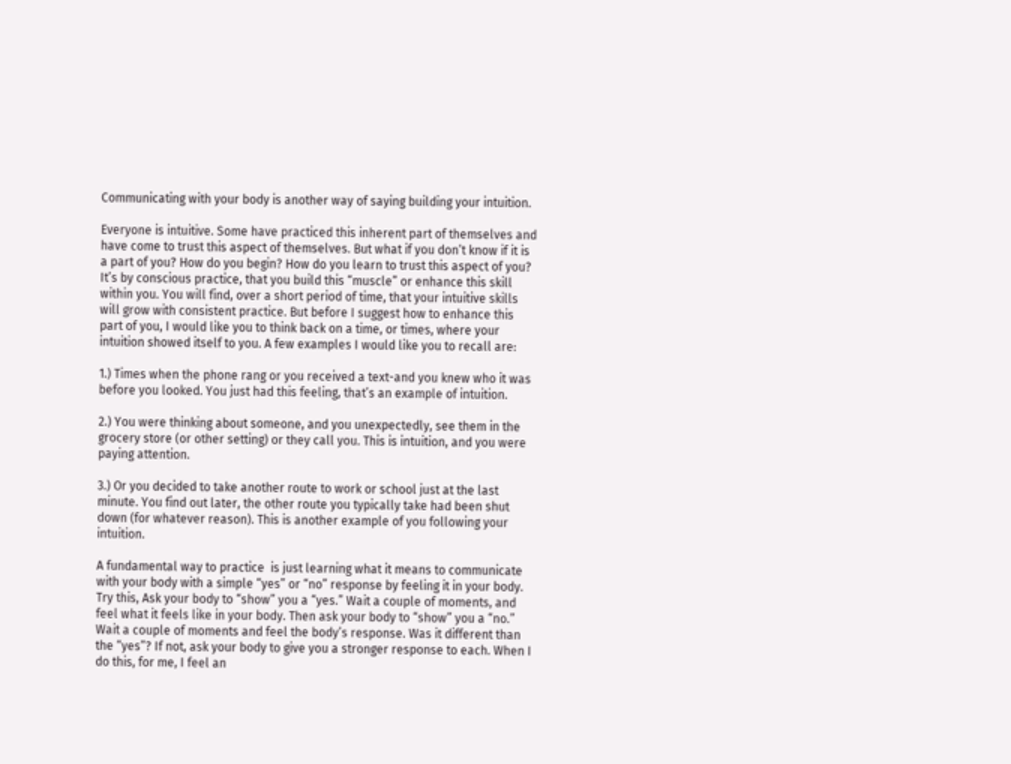Communicating with your body is another way of saying building your intuition.

Everyone is intuitive. Some have practiced this inherent part of themselves and have come to trust this aspect of themselves. But what if you don’t know if it is a part of you? How do you begin? How do you learn to trust this aspect of you? It’s by conscious practice, that you build this “muscle” or enhance this skill within you. You will find, over a short period of time, that your intuitive skills will grow with consistent practice. But before I suggest how to enhance this part of you, I would like you to think back on a time, or times, where your intuition showed itself to you. A few examples I would like you to recall are:

1.) Times when the phone rang or you received a text-and you knew who it was before you looked. You just had this feeling, that’s an example of intuition.

2.) You were thinking about someone, and you unexpectedly, see them in the grocery store (or other setting) or they call you. This is intuition, and you were paying attention.

3.) Or you decided to take another route to work or school just at the last minute. You find out later, the other route you typically take had been shut down (for whatever reason). This is another example of you following your  intuition.

A fundamental way to practice  is just learning what it means to communicate with your body with a simple “yes” or “no” response by feeling it in your body. Try this, Ask your body to “show” you a “yes.” Wait a couple of moments, and feel what it feels like in your body. Then ask your body to “show” you a “no.” Wait a couple of moments and feel the body’s response. Was it different than the “yes”? If not, ask your body to give you a stronger response to each. When I do this, for me, I feel an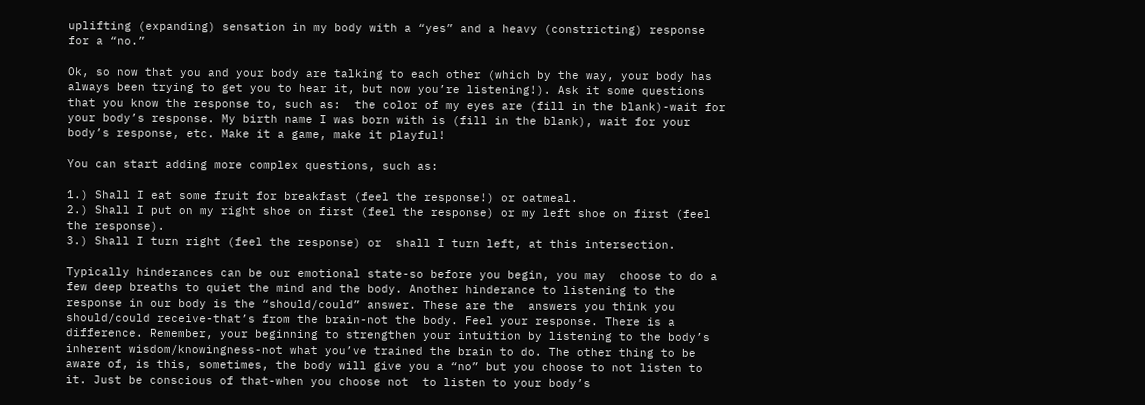uplifting (expanding) sensation in my body with a “yes” and a heavy (constricting) response for a “no.”

Ok, so now that you and your body are talking to each other (which by the way, your body has always been trying to get you to hear it, but now you’re listening!). Ask it some questions that you know the response to, such as:  the color of my eyes are (fill in the blank)-wait for your body’s response. My birth name I was born with is (fill in the blank), wait for your body’s response, etc. Make it a game, make it playful!

You can start adding more complex questions, such as:

1.) Shall I eat some fruit for breakfast (feel the response!) or oatmeal.
2.) Shall I put on my right shoe on first (feel the response) or my left shoe on first (feel the response).
3.) Shall I turn right (feel the response) or  shall I turn left, at this intersection.

Typically hinderances can be our emotional state-so before you begin, you may  choose to do a few deep breaths to quiet the mind and the body. Another hinderance to listening to the response in our body is the “should/could” answer. These are the  answers you think you should/could receive-that’s from the brain-not the body. Feel your response. There is a difference. Remember, your beginning to strengthen your intuition by listening to the body’s inherent wisdom/knowingness-not what you’ve trained the brain to do. The other thing to be aware of, is this, sometimes, the body will give you a “no” but you choose to not listen to it. Just be conscious of that-when you choose not  to listen to your body’s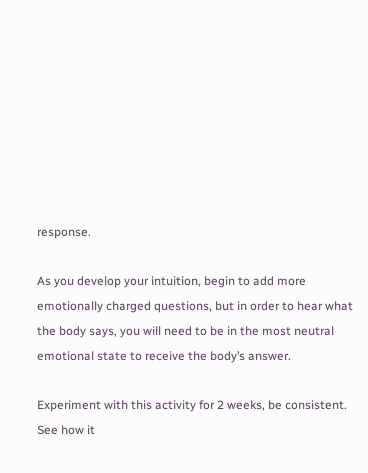response.

As you develop your intuition, begin to add more emotionally charged questions, but in order to hear what the body says, you will need to be in the most neutral emotional state to receive the body’s answer.

Experiment with this activity for 2 weeks, be consistent.  See how it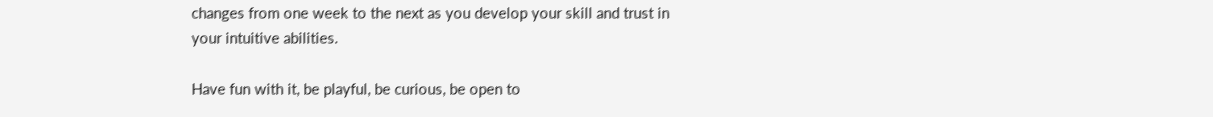changes from one week to the next as you develop your skill and trust in your intuitive abilities.

Have fun with it, be playful, be curious, be open to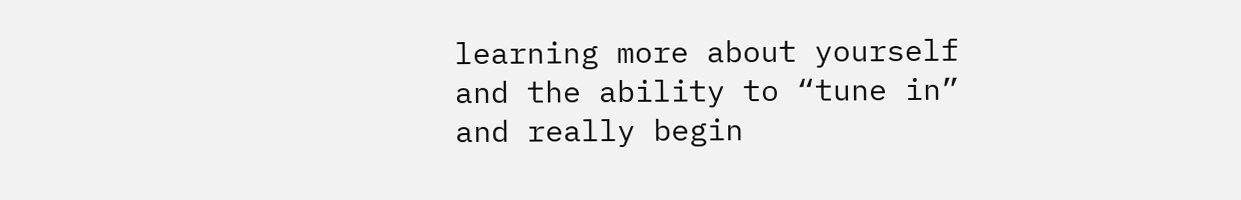learning more about yourself and the ability to “tune in” and really begin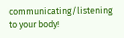communicating/listening to your body!